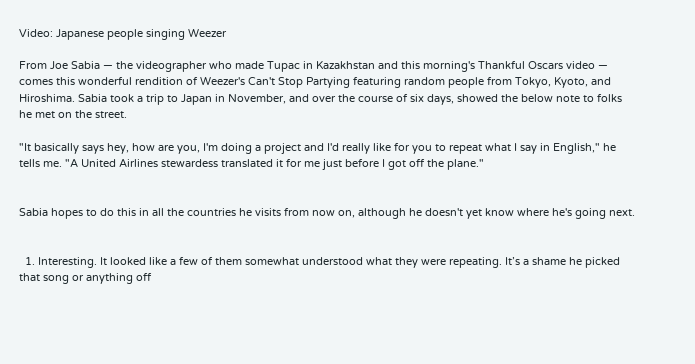Video: Japanese people singing Weezer

From Joe Sabia — the videographer who made Tupac in Kazakhstan and this morning's Thankful Oscars video — comes this wonderful rendition of Weezer's Can't Stop Partying featuring random people from Tokyo, Kyoto, and Hiroshima. Sabia took a trip to Japan in November, and over the course of six days, showed the below note to folks he met on the street.

"It basically says hey, how are you, I'm doing a project and I'd really like for you to repeat what I say in English," he tells me. "A United Airlines stewardess translated it for me just before I got off the plane."


Sabia hopes to do this in all the countries he visits from now on, although he doesn't yet know where he's going next.


  1. Interesting. It looked like a few of them somewhat understood what they were repeating. It’s a shame he picked that song or anything off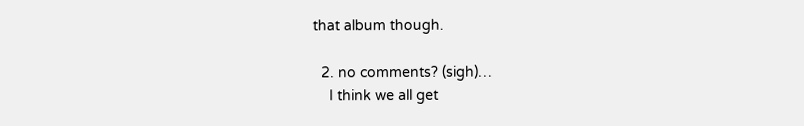that album though.

  2. no comments? (sigh)…
    I think we all get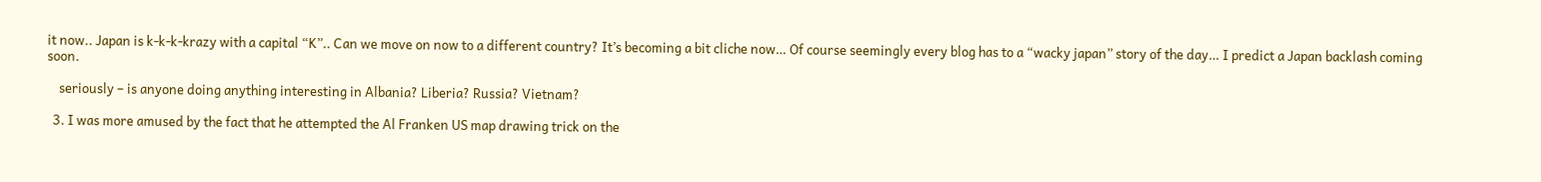it now.. Japan is k-k-k-krazy with a capital “K”.. Can we move on now to a different country? It’s becoming a bit cliche now… Of course seemingly every blog has to a “wacky japan” story of the day… I predict a Japan backlash coming soon.

    seriously – is anyone doing anything interesting in Albania? Liberia? Russia? Vietnam?

  3. I was more amused by the fact that he attempted the Al Franken US map drawing trick on the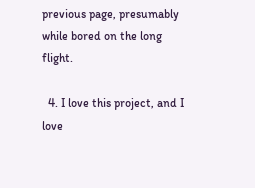previous page, presumably while bored on the long flight.

  4. I love this project, and I love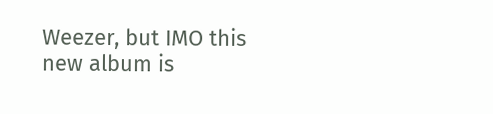Weezer, but IMO this new album is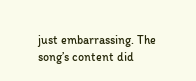just embarrassing. The song’s content did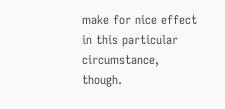make for nice effect in this particular circumstance, though.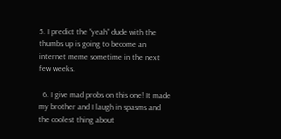5. I predict the “yeah” dude with the thumbs up is going to become an internet meme sometime in the next few weeks.

  6. I give mad probs on this one! It made my brother and I laugh in spasms and the coolest thing about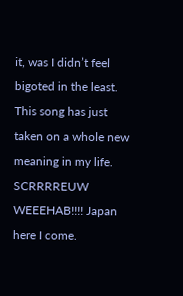it, was I didn’t feel bigoted in the least. This song has just taken on a whole new meaning in my life. SCRRRREUW WEEEHAB!!!! Japan here I come.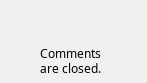Comments are closed.